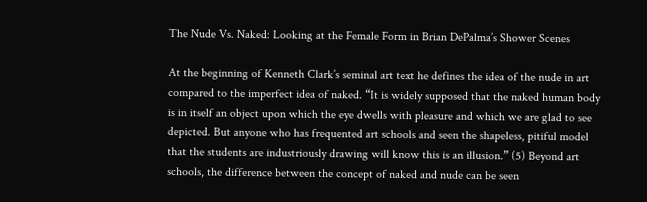The Nude Vs. Naked: Looking at the Female Form in Brian DePalma’s Shower Scenes

At the beginning of Kenneth Clark’s seminal art text he defines the idea of the nude in art compared to the imperfect idea of naked. “It is widely supposed that the naked human body is in itself an object upon which the eye dwells with pleasure and which we are glad to see depicted. But anyone who has frequented art schools and seen the shapeless, pitiful model that the students are industriously drawing will know this is an illusion.” (5) Beyond art schools, the difference between the concept of naked and nude can be seen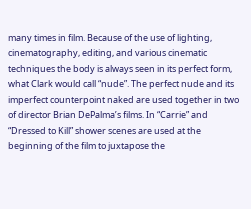many times in film. Because of the use of lighting, cinematography, editing, and various cinematic techniques the body is always seen in its perfect form, what Clark would call “nude”. The perfect nude and its imperfect counterpoint naked are used together in two of director Brian DePalma’s films. In “Carrie” and “Dressed to Kill” shower scenes are used at the beginning of the film to juxtapose the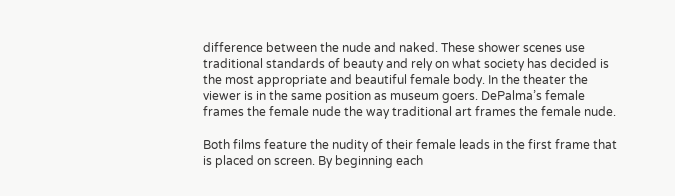difference between the nude and naked. These shower scenes use traditional standards of beauty and rely on what society has decided is the most appropriate and beautiful female body. In the theater the viewer is in the same position as museum goers. DePalma’s female frames the female nude the way traditional art frames the female nude.

Both films feature the nudity of their female leads in the first frame that is placed on screen. By beginning each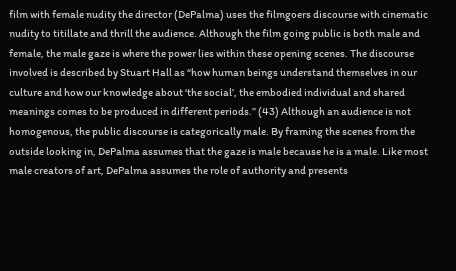film with female nudity the director (DePalma) uses the filmgoers discourse with cinematic nudity to titillate and thrill the audience. Although the film going public is both male and female, the male gaze is where the power lies within these opening scenes. The discourse involved is described by Stuart Hall as “how human beings understand themselves in our culture and how our knowledge about ‘the social’, the embodied individual and shared meanings comes to be produced in different periods.” (43) Although an audience is not homogenous, the public discourse is categorically male. By framing the scenes from the outside looking in, DePalma assumes that the gaze is male because he is a male. Like most male creators of art, DePalma assumes the role of authority and presents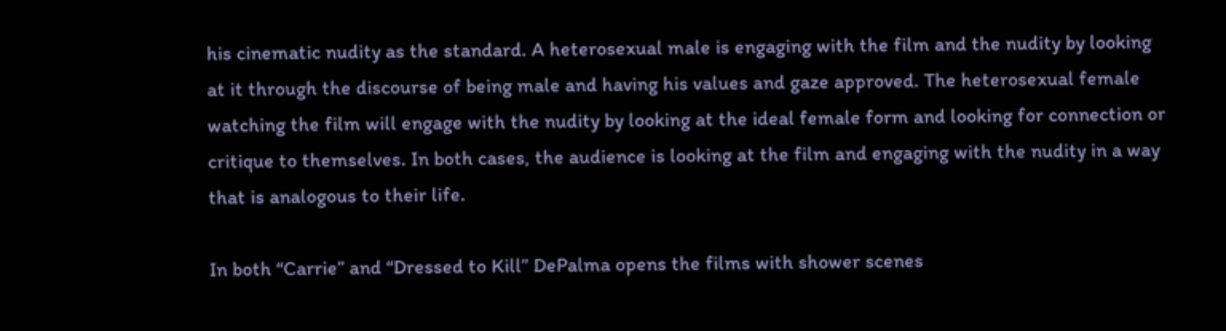his cinematic nudity as the standard. A heterosexual male is engaging with the film and the nudity by looking at it through the discourse of being male and having his values and gaze approved. The heterosexual female watching the film will engage with the nudity by looking at the ideal female form and looking for connection or critique to themselves. In both cases, the audience is looking at the film and engaging with the nudity in a way that is analogous to their life.

In both “Carrie” and “Dressed to Kill” DePalma opens the films with shower scenes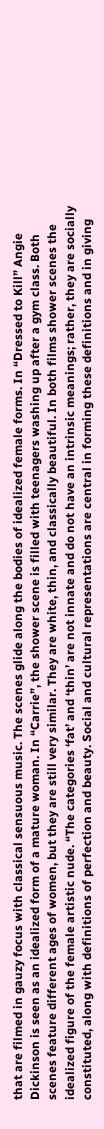that are filmed in gauzy focus with classical sensuous music. The scenes glide along the bodies of idealized female forms. In “Dressed to Kill” Angie Dickinson is seen as an idealized form of a mature woman. In “Carrie”, the shower scene is filled with teenagers washing up after a gym class. Both scenes feature different ages of women, but they are still very similar. They are white, thin, and classically beautiful. In both films shower scenes the idealized figure of the female artistic nude. “The categories ‘fat’ and ‘thin’ are not innate and do not have an intrinsic meanings; rather, they are socially constituted, along with definitions of perfection and beauty. Social and cultural representations are central in forming these definitions and in giving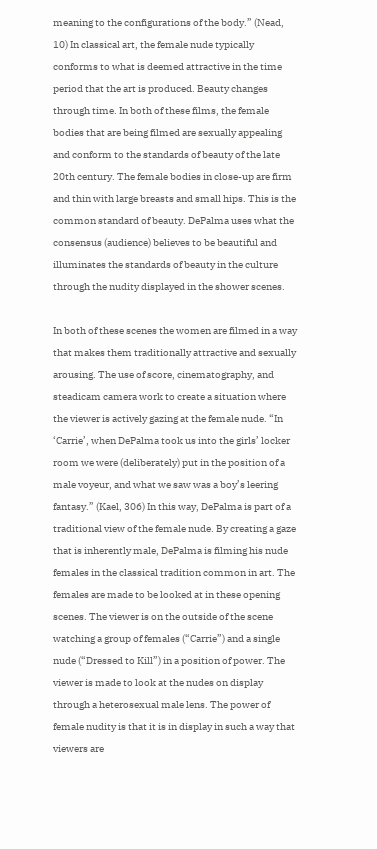meaning to the configurations of the body.” (Nead, 10) In classical art, the female nude typically conforms to what is deemed attractive in the time period that the art is produced. Beauty changes through time. In both of these films, the female bodies that are being filmed are sexually appealing and conform to the standards of beauty of the late 20th century. The female bodies in close-up are firm and thin with large breasts and small hips. This is the common standard of beauty. DePalma uses what the consensus (audience) believes to be beautiful and illuminates the standards of beauty in the culture through the nudity displayed in the shower scenes.

In both of these scenes the women are filmed in a way that makes them traditionally attractive and sexually arousing. The use of score, cinematography, and steadicam camera work to create a situation where the viewer is actively gazing at the female nude. “In ‘Carrie’, when DePalma took us into the girls’ locker room we were (deliberately) put in the position of a male voyeur, and what we saw was a boy’s leering fantasy.” (Kael, 306) In this way, DePalma is part of a traditional view of the female nude. By creating a gaze that is inherently male, DePalma is filming his nude females in the classical tradition common in art. The females are made to be looked at in these opening scenes. The viewer is on the outside of the scene watching a group of females (“Carrie”) and a single nude (“Dressed to Kill”) in a position of power. The viewer is made to look at the nudes on display through a heterosexual male lens. The power of female nudity is that it is in display in such a way that viewers are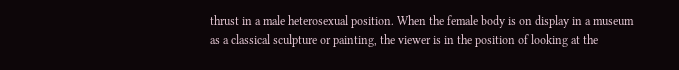thrust in a male heterosexual position. When the female body is on display in a museum as a classical sculpture or painting, the viewer is in the position of looking at the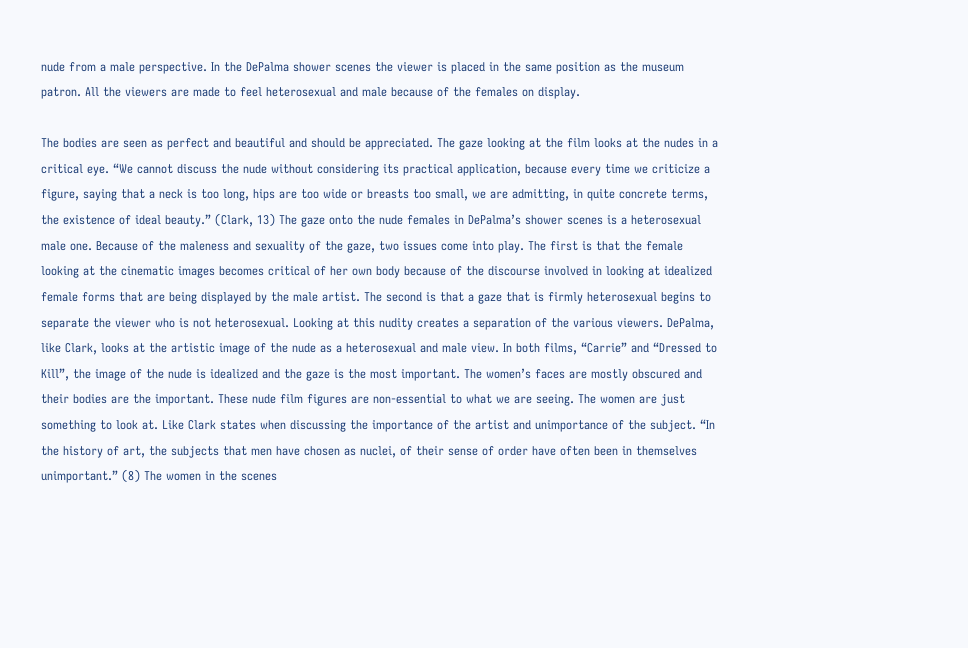nude from a male perspective. In the DePalma shower scenes the viewer is placed in the same position as the museum patron. All the viewers are made to feel heterosexual and male because of the females on display.

The bodies are seen as perfect and beautiful and should be appreciated. The gaze looking at the film looks at the nudes in a critical eye. “We cannot discuss the nude without considering its practical application, because every time we criticize a figure, saying that a neck is too long, hips are too wide or breasts too small, we are admitting, in quite concrete terms, the existence of ideal beauty.” (Clark, 13) The gaze onto the nude females in DePalma’s shower scenes is a heterosexual male one. Because of the maleness and sexuality of the gaze, two issues come into play. The first is that the female looking at the cinematic images becomes critical of her own body because of the discourse involved in looking at idealized female forms that are being displayed by the male artist. The second is that a gaze that is firmly heterosexual begins to separate the viewer who is not heterosexual. Looking at this nudity creates a separation of the various viewers. DePalma, like Clark, looks at the artistic image of the nude as a heterosexual and male view. In both films, “Carrie” and “Dressed to Kill”, the image of the nude is idealized and the gaze is the most important. The women’s faces are mostly obscured and their bodies are the important. These nude film figures are non-essential to what we are seeing. The women are just something to look at. Like Clark states when discussing the importance of the artist and unimportance of the subject. “In the history of art, the subjects that men have chosen as nuclei, of their sense of order have often been in themselves unimportant.” (8) The women in the scenes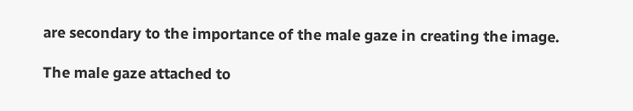are secondary to the importance of the male gaze in creating the image.

The male gaze attached to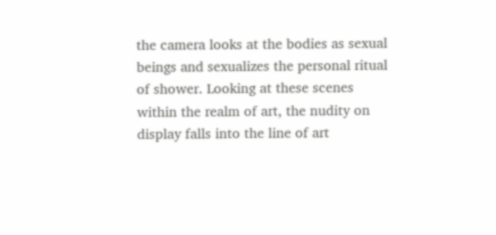the camera looks at the bodies as sexual beings and sexualizes the personal ritual of shower. Looking at these scenes within the realm of art, the nudity on display falls into the line of art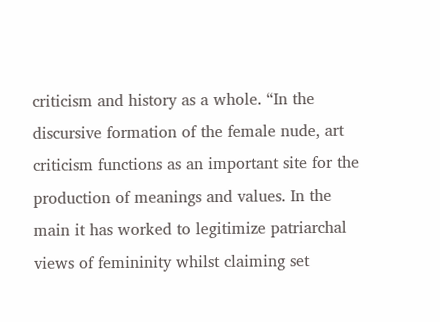criticism and history as a whole. “In the discursive formation of the female nude, art criticism functions as an important site for the production of meanings and values. In the main it has worked to legitimize patriarchal views of femininity whilst claiming set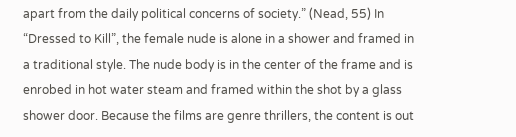apart from the daily political concerns of society.” (Nead, 55) In “Dressed to Kill”, the female nude is alone in a shower and framed in a traditional style. The nude body is in the center of the frame and is enrobed in hot water steam and framed within the shot by a glass shower door. Because the films are genre thrillers, the content is out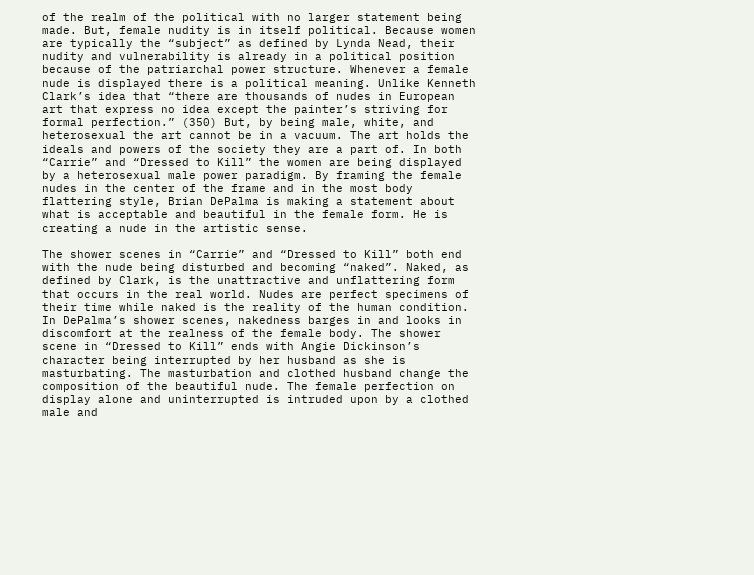of the realm of the political with no larger statement being made. But, female nudity is in itself political. Because women are typically the “subject” as defined by Lynda Nead, their nudity and vulnerability is already in a political position because of the patriarchal power structure. Whenever a female nude is displayed there is a political meaning. Unlike Kenneth Clark’s idea that “there are thousands of nudes in European art that express no idea except the painter’s striving for formal perfection.” (350) But, by being male, white, and heterosexual the art cannot be in a vacuum. The art holds the ideals and powers of the society they are a part of. In both “Carrie” and “Dressed to Kill” the women are being displayed by a heterosexual male power paradigm. By framing the female nudes in the center of the frame and in the most body flattering style, Brian DePalma is making a statement about what is acceptable and beautiful in the female form. He is creating a nude in the artistic sense.

The shower scenes in “Carrie” and “Dressed to Kill” both end with the nude being disturbed and becoming “naked”. Naked, as defined by Clark, is the unattractive and unflattering form that occurs in the real world. Nudes are perfect specimens of their time while naked is the reality of the human condition. In DePalma’s shower scenes, nakedness barges in and looks in discomfort at the realness of the female body. The shower scene in “Dressed to Kill” ends with Angie Dickinson’s character being interrupted by her husband as she is masturbating. The masturbation and clothed husband change the composition of the beautiful nude. The female perfection on display alone and uninterrupted is intruded upon by a clothed male and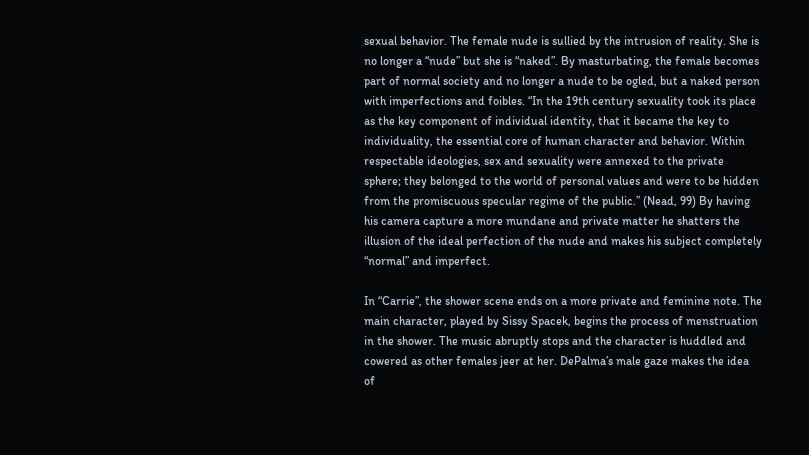sexual behavior. The female nude is sullied by the intrusion of reality. She is no longer a “nude” but she is “naked”. By masturbating, the female becomes part of normal society and no longer a nude to be ogled, but a naked person with imperfections and foibles. “In the 19th century sexuality took its place as the key component of individual identity, that it became the key to individuality, the essential core of human character and behavior. Within respectable ideologies, sex and sexuality were annexed to the private sphere; they belonged to the world of personal values and were to be hidden from the promiscuous specular regime of the public.” (Nead, 99) By having his camera capture a more mundane and private matter he shatters the illusion of the ideal perfection of the nude and makes his subject completely “normal” and imperfect.

In “Carrie”, the shower scene ends on a more private and feminine note. The main character, played by Sissy Spacek, begins the process of menstruation in the shower. The music abruptly stops and the character is huddled and cowered as other females jeer at her. DePalma’s male gaze makes the idea of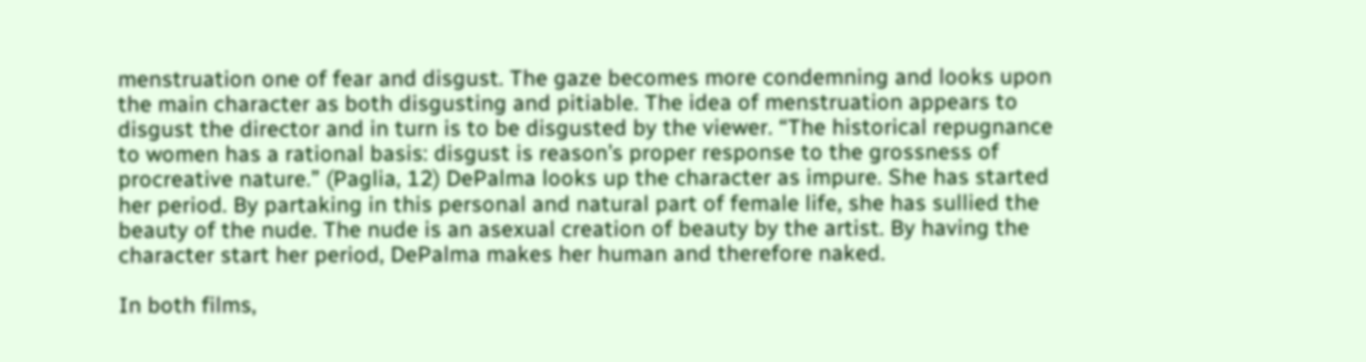menstruation one of fear and disgust. The gaze becomes more condemning and looks upon the main character as both disgusting and pitiable. The idea of menstruation appears to disgust the director and in turn is to be disgusted by the viewer. “The historical repugnance to women has a rational basis: disgust is reason’s proper response to the grossness of procreative nature.” (Paglia, 12) DePalma looks up the character as impure. She has started her period. By partaking in this personal and natural part of female life, she has sullied the beauty of the nude. The nude is an asexual creation of beauty by the artist. By having the character start her period, DePalma makes her human and therefore naked.

In both films,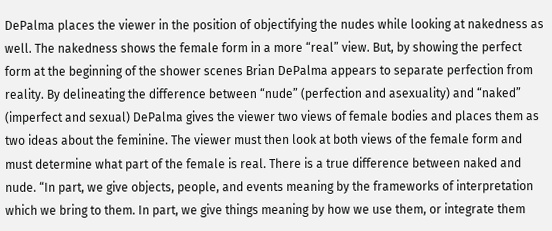DePalma places the viewer in the position of objectifying the nudes while looking at nakedness as well. The nakedness shows the female form in a more “real” view. But, by showing the perfect form at the beginning of the shower scenes Brian DePalma appears to separate perfection from reality. By delineating the difference between “nude” (perfection and asexuality) and “naked” (imperfect and sexual) DePalma gives the viewer two views of female bodies and places them as two ideas about the feminine. The viewer must then look at both views of the female form and must determine what part of the female is real. There is a true difference between naked and nude. “In part, we give objects, people, and events meaning by the frameworks of interpretation which we bring to them. In part, we give things meaning by how we use them, or integrate them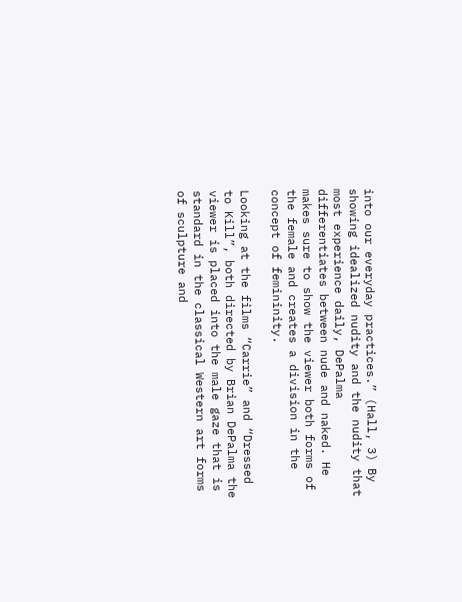into our everyday practices.” (Hall, 3) By showing idealized nudity and the nudity that most experience daily, DePalma differentiates between nude and naked. He makes sure to show the viewer both forms of the female and creates a division in the concept of femininity.

Looking at the films “Carrie” and “Dressed to Kill”, both directed by Brian DePalma the viewer is placed into the male gaze that is standard in the classical Western art forms of sculpture and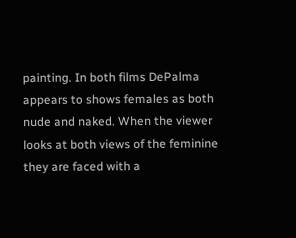painting. In both films DePalma appears to shows females as both nude and naked. When the viewer looks at both views of the feminine they are faced with a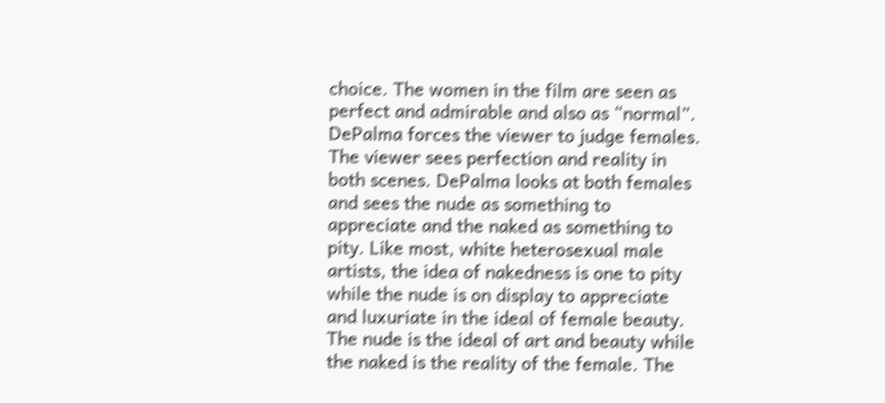choice. The women in the film are seen as perfect and admirable and also as “normal”. DePalma forces the viewer to judge females. The viewer sees perfection and reality in both scenes. DePalma looks at both females and sees the nude as something to appreciate and the naked as something to pity. Like most, white heterosexual male artists, the idea of nakedness is one to pity while the nude is on display to appreciate and luxuriate in the ideal of female beauty. The nude is the ideal of art and beauty while the naked is the reality of the female. The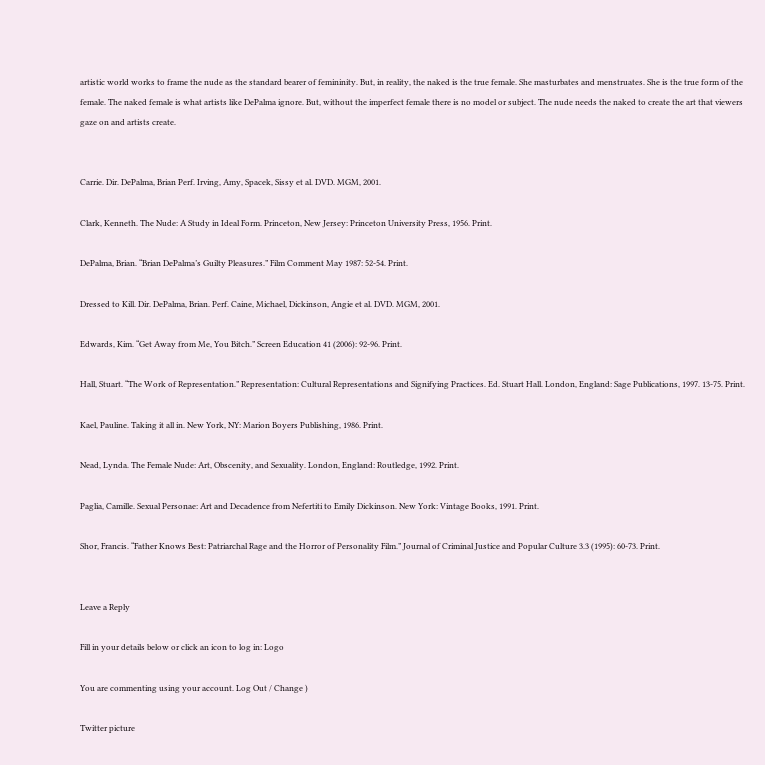artistic world works to frame the nude as the standard bearer of femininity. But, in reality, the naked is the true female. She masturbates and menstruates. She is the true form of the female. The naked female is what artists like DePalma ignore. But, without the imperfect female there is no model or subject. The nude needs the naked to create the art that viewers gaze on and artists create.


Carrie. Dir. DePalma, Brian Perf. Irving, Amy, Spacek, Sissy et al. DVD. MGM, 2001.

Clark, Kenneth. The Nude: A Study in Ideal Form. Princeton, New Jersey: Princeton University Press, 1956. Print.

DePalma, Brian. “Brian DePalma’s Guilty Pleasures.” Film Comment May 1987: 52-54. Print.

Dressed to Kill. Dir. DePalma, Brian. Perf. Caine, Michael, Dickinson, Angie et al. DVD. MGM, 2001.

Edwards, Kim. “Get Away from Me, You Bitch.” Screen Education 41 (2006): 92-96. Print.

Hall, Stuart. “The Work of Representation.” Representation: Cultural Representations and Signifying Practices. Ed. Stuart Hall. London, England: Sage Publications, 1997. 13-75. Print.

Kael, Pauline. Taking it all in. New York, NY: Marion Boyers Publishing, 1986. Print.

Nead, Lynda. The Female Nude: Art, Obscenity, and Sexuality. London, England: Routledge, 1992. Print.

Paglia, Camille. Sexual Personae: Art and Decadence from Nefertiti to Emily Dickinson. New York: Vintage Books, 1991. Print.

Shor, Francis. “Father Knows Best: Patriarchal Rage and the Horror of Personality Film.” Journal of Criminal Justice and Popular Culture 3.3 (1995): 60-73. Print.


Leave a Reply

Fill in your details below or click an icon to log in: Logo

You are commenting using your account. Log Out / Change )

Twitter picture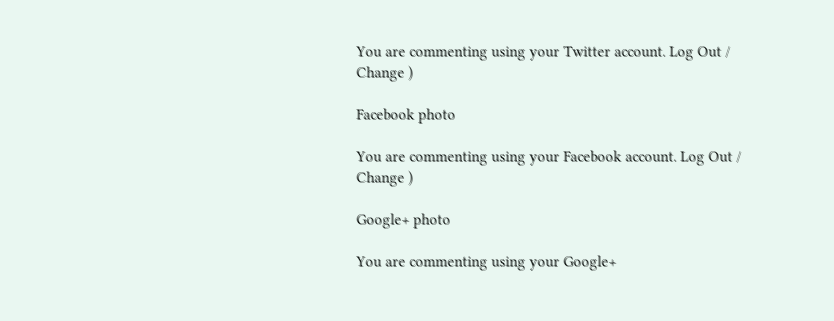You are commenting using your Twitter account. Log Out / Change )

Facebook photo

You are commenting using your Facebook account. Log Out / Change )

Google+ photo

You are commenting using your Google+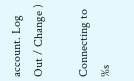account. Log Out / Change )

Connecting to %s